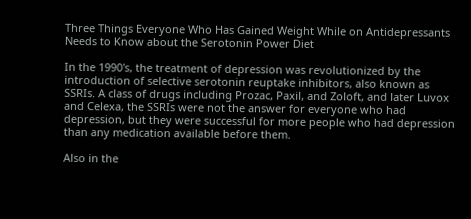Three Things Everyone Who Has Gained Weight While on Antidepressants Needs to Know about the Serotonin Power Diet

In the 1990's, the treatment of depression was revolutionized by the introduction of selective serotonin reuptake inhibitors, also known as SSRIs. A class of drugs including Prozac, Paxil, and Zoloft, and later Luvox and Celexa, the SSRIs were not the answer for everyone who had depression, but they were successful for more people who had depression than any medication available before them.

Also in the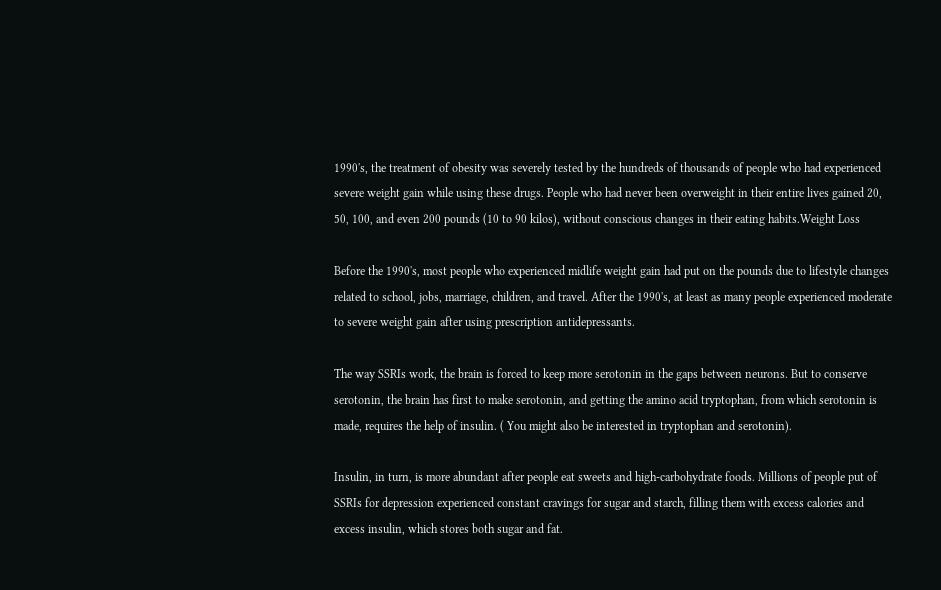1990's, the treatment of obesity was severely tested by the hundreds of thousands of people who had experienced severe weight gain while using these drugs. People who had never been overweight in their entire lives gained 20, 50, 100, and even 200 pounds (10 to 90 kilos), without conscious changes in their eating habits.Weight Loss

Before the 1990's, most people who experienced midlife weight gain had put on the pounds due to lifestyle changes related to school, jobs, marriage, children, and travel. After the 1990's, at least as many people experienced moderate to severe weight gain after using prescription antidepressants.

The way SSRIs work, the brain is forced to keep more serotonin in the gaps between neurons. But to conserve serotonin, the brain has first to make serotonin, and getting the amino acid tryptophan, from which serotonin is made, requires the help of insulin. ( You might also be interested in tryptophan and serotonin).

Insulin, in turn, is more abundant after people eat sweets and high-carbohydrate foods. Millions of people put of SSRIs for depression experienced constant cravings for sugar and starch, filling them with excess calories and excess insulin, which stores both sugar and fat.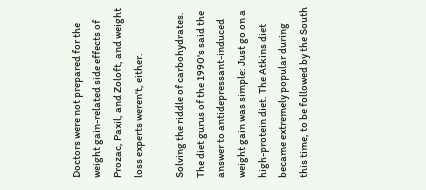Doctors were not prepared for the weight gain-related side effects of Prozac, Paxil, and Zoloft, and weight loss experts weren't, either.

Solving the riddle of carbohydrates. The diet gurus of the 1990's said the answer to antidepressant-induced weight gain was simple: Just go on a high-protein diet. The Atkins diet became extremely popular during this time, to be followed by the South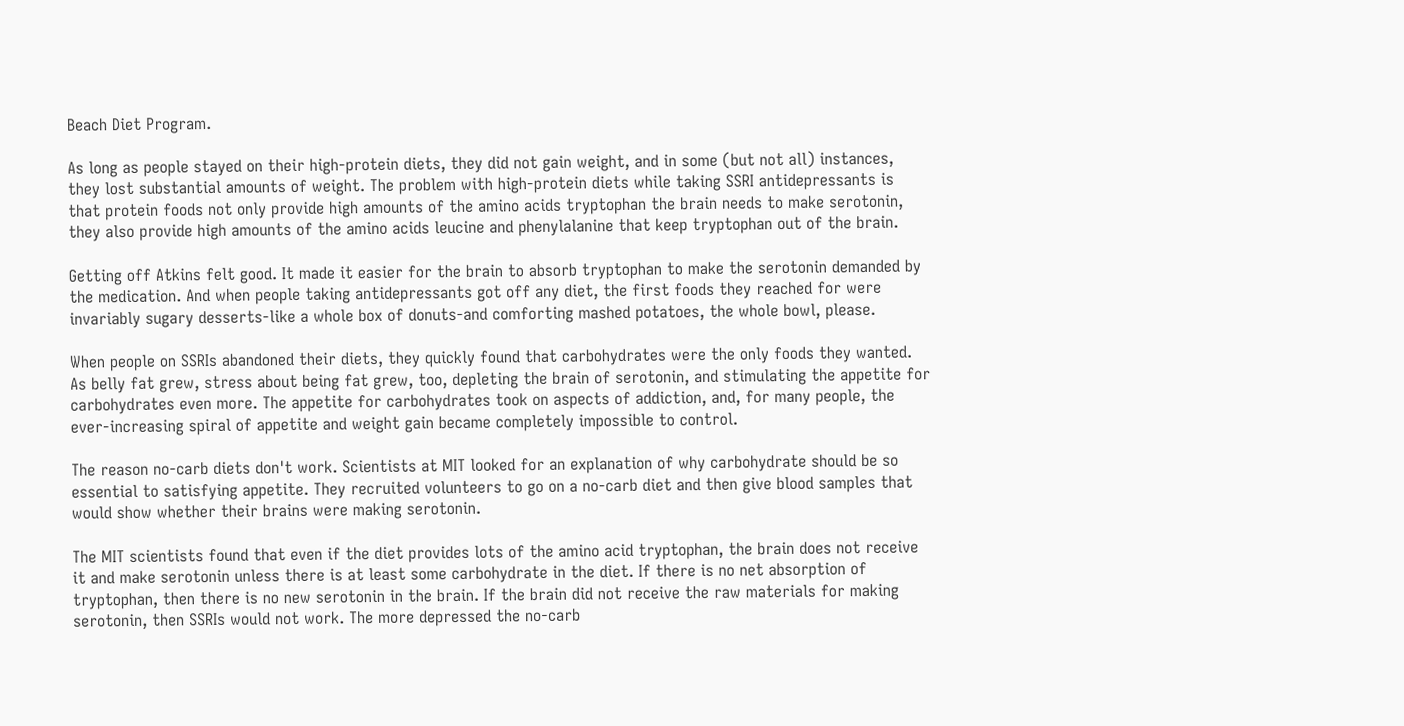Beach Diet Program.

As long as people stayed on their high-protein diets, they did not gain weight, and in some (but not all) instances, they lost substantial amounts of weight. The problem with high-protein diets while taking SSRI antidepressants is that protein foods not only provide high amounts of the amino acids tryptophan the brain needs to make serotonin, they also provide high amounts of the amino acids leucine and phenylalanine that keep tryptophan out of the brain.

Getting off Atkins felt good. It made it easier for the brain to absorb tryptophan to make the serotonin demanded by the medication. And when people taking antidepressants got off any diet, the first foods they reached for were invariably sugary desserts-like a whole box of donuts-and comforting mashed potatoes, the whole bowl, please.

When people on SSRIs abandoned their diets, they quickly found that carbohydrates were the only foods they wanted. As belly fat grew, stress about being fat grew, too, depleting the brain of serotonin, and stimulating the appetite for carbohydrates even more. The appetite for carbohydrates took on aspects of addiction, and, for many people, the ever-increasing spiral of appetite and weight gain became completely impossible to control.

The reason no-carb diets don't work. Scientists at MIT looked for an explanation of why carbohydrate should be so essential to satisfying appetite. They recruited volunteers to go on a no-carb diet and then give blood samples that would show whether their brains were making serotonin.

The MIT scientists found that even if the diet provides lots of the amino acid tryptophan, the brain does not receive it and make serotonin unless there is at least some carbohydrate in the diet. If there is no net absorption of tryptophan, then there is no new serotonin in the brain. If the brain did not receive the raw materials for making serotonin, then SSRIs would not work. The more depressed the no-carb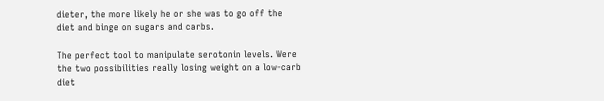dieter, the more likely he or she was to go off the diet and binge on sugars and carbs.

The perfect tool to manipulate serotonin levels. Were the two possibilities really losing weight on a low-carb diet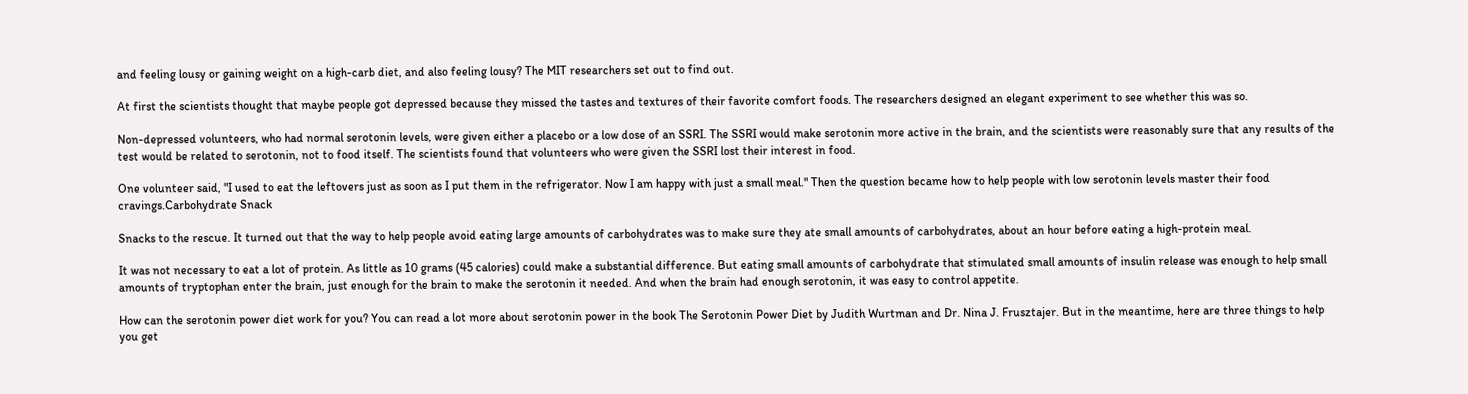and feeling lousy or gaining weight on a high-carb diet, and also feeling lousy? The MIT researchers set out to find out.

At first the scientists thought that maybe people got depressed because they missed the tastes and textures of their favorite comfort foods. The researchers designed an elegant experiment to see whether this was so.

Non-depressed volunteers, who had normal serotonin levels, were given either a placebo or a low dose of an SSRI. The SSRI would make serotonin more active in the brain, and the scientists were reasonably sure that any results of the test would be related to serotonin, not to food itself. The scientists found that volunteers who were given the SSRI lost their interest in food.

One volunteer said, "I used to eat the leftovers just as soon as I put them in the refrigerator. Now I am happy with just a small meal." Then the question became how to help people with low serotonin levels master their food cravings.Carbohydrate Snack

Snacks to the rescue. It turned out that the way to help people avoid eating large amounts of carbohydrates was to make sure they ate small amounts of carbohydrates, about an hour before eating a high-protein meal.

It was not necessary to eat a lot of protein. As little as 10 grams (45 calories) could make a substantial difference. But eating small amounts of carbohydrate that stimulated small amounts of insulin release was enough to help small amounts of tryptophan enter the brain, just enough for the brain to make the serotonin it needed. And when the brain had enough serotonin, it was easy to control appetite.

How can the serotonin power diet work for you? You can read a lot more about serotonin power in the book The Serotonin Power Diet by Judith Wurtman and Dr. Nina J. Frusztajer. But in the meantime, here are three things to help you get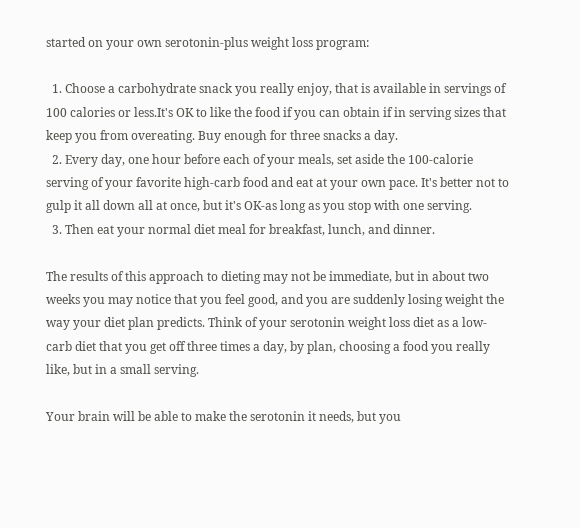started on your own serotonin-plus weight loss program:

  1. Choose a carbohydrate snack you really enjoy, that is available in servings of 100 calories or less.It's OK to like the food if you can obtain if in serving sizes that keep you from overeating. Buy enough for three snacks a day.
  2. Every day, one hour before each of your meals, set aside the 100-calorie serving of your favorite high-carb food and eat at your own pace. It's better not to gulp it all down all at once, but it's OK-as long as you stop with one serving.
  3. Then eat your normal diet meal for breakfast, lunch, and dinner.

The results of this approach to dieting may not be immediate, but in about two weeks you may notice that you feel good, and you are suddenly losing weight the way your diet plan predicts. Think of your serotonin weight loss diet as a low-carb diet that you get off three times a day, by plan, choosing a food you really like, but in a small serving.

Your brain will be able to make the serotonin it needs, but you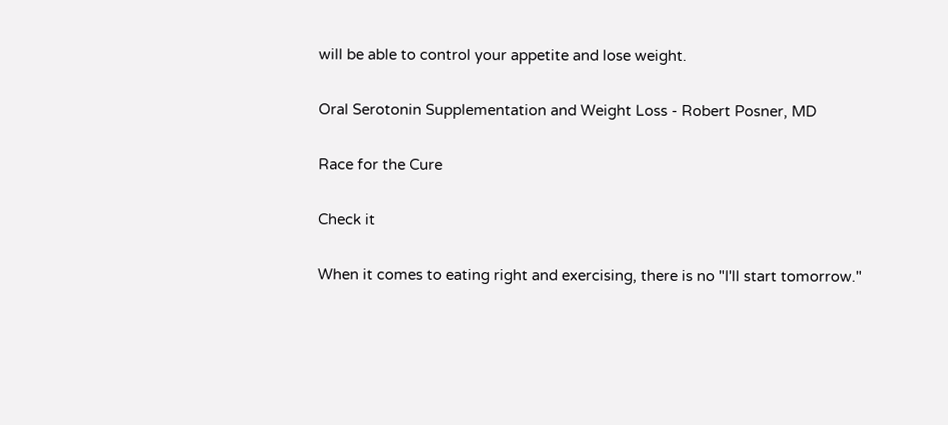will be able to control your appetite and lose weight.

Oral Serotonin Supplementation and Weight Loss - Robert Posner, MD

Race for the Cure

Check it

When it comes to eating right and exercising, there is no "I'll start tomorrow."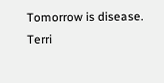Tomorrow is disease.
Terri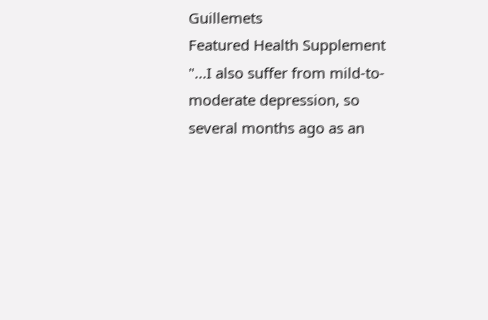Guillemets
Featured Health Supplement
"...I also suffer from mild-to-moderate depression, so several months ago as an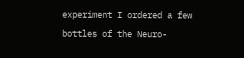experiment I ordered a few bottles of the Neuro-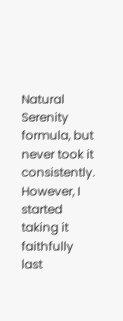Natural Serenity formula, but never took it consistently. However, I started taking it faithfully last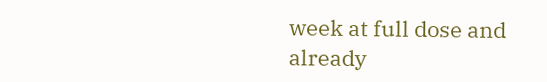week at full dose and already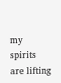my spirits are lifting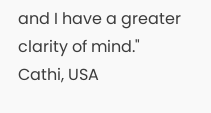and I have a greater clarity of mind."
Cathi, USA